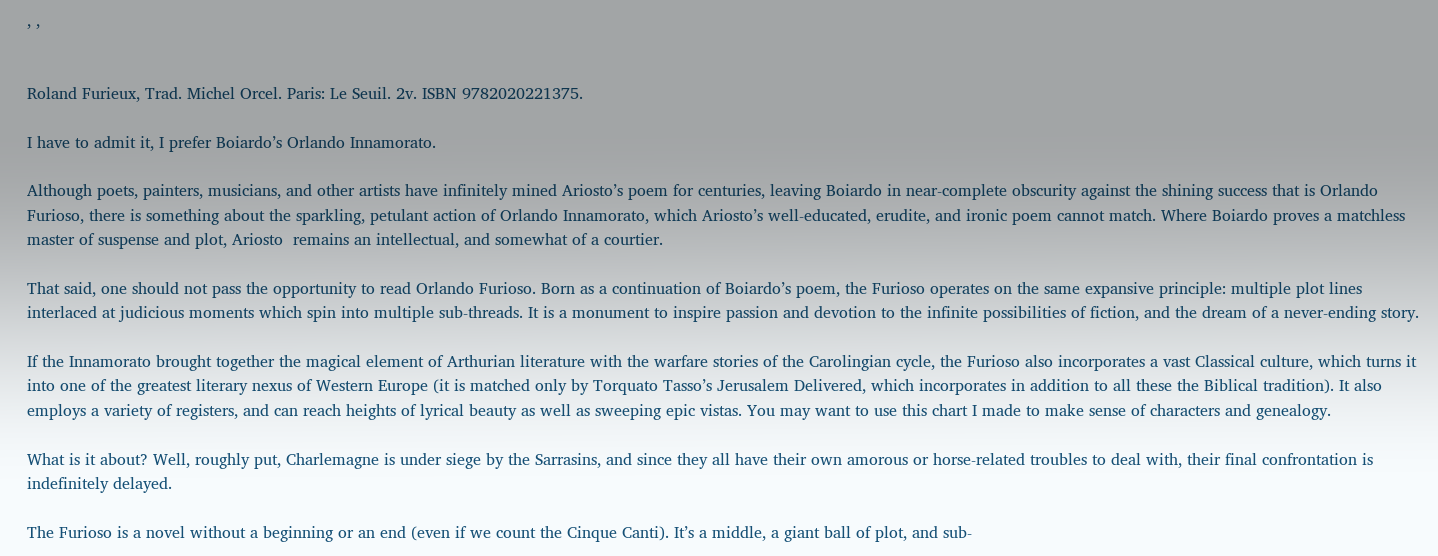, ,


Roland Furieux, Trad. Michel Orcel. Paris: Le Seuil. 2v. ISBN 9782020221375.

I have to admit it, I prefer Boiardo’s Orlando Innamorato.

Although poets, painters, musicians, and other artists have infinitely mined Ariosto’s poem for centuries, leaving Boiardo in near-complete obscurity against the shining success that is Orlando Furioso, there is something about the sparkling, petulant action of Orlando Innamorato, which Ariosto’s well-educated, erudite, and ironic poem cannot match. Where Boiardo proves a matchless master of suspense and plot, Ariosto  remains an intellectual, and somewhat of a courtier.

That said, one should not pass the opportunity to read Orlando Furioso. Born as a continuation of Boiardo’s poem, the Furioso operates on the same expansive principle: multiple plot lines interlaced at judicious moments which spin into multiple sub-threads. It is a monument to inspire passion and devotion to the infinite possibilities of fiction, and the dream of a never-ending story.

If the Innamorato brought together the magical element of Arthurian literature with the warfare stories of the Carolingian cycle, the Furioso also incorporates a vast Classical culture, which turns it into one of the greatest literary nexus of Western Europe (it is matched only by Torquato Tasso’s Jerusalem Delivered, which incorporates in addition to all these the Biblical tradition). It also employs a variety of registers, and can reach heights of lyrical beauty as well as sweeping epic vistas. You may want to use this chart I made to make sense of characters and genealogy.

What is it about? Well, roughly put, Charlemagne is under siege by the Sarrasins, and since they all have their own amorous or horse-related troubles to deal with, their final confrontation is indefinitely delayed.

The Furioso is a novel without a beginning or an end (even if we count the Cinque Canti). It’s a middle, a giant ball of plot, and sub-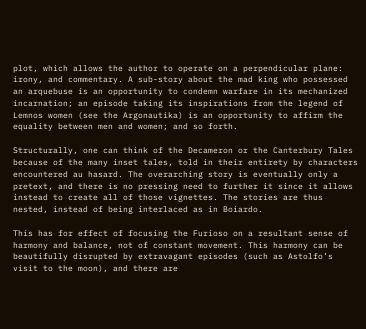plot, which allows the author to operate on a perpendicular plane: irony, and commentary. A sub-story about the mad king who possessed an arquebuse is an opportunity to condemn warfare in its mechanized incarnation; an episode taking its inspirations from the legend of Lemnos women (see the Argonautika) is an opportunity to affirm the equality between men and women; and so forth.

Structurally, one can think of the Decameron or the Canterbury Tales because of the many inset tales, told in their entirety by characters encountered au hasard. The overarching story is eventually only a pretext, and there is no pressing need to further it since it allows instead to create all of those vignettes. The stories are thus nested, instead of being interlaced as in Boiardo.

This has for effect of focusing the Furioso on a resultant sense of harmony and balance, not of constant movement. This harmony can be beautifully disrupted by extravagant episodes (such as Astolfo’s visit to the moon), and there are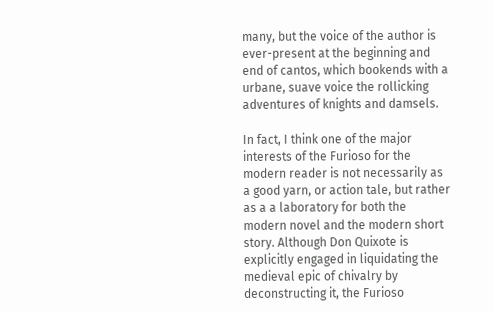many, but the voice of the author is ever-present at the beginning and end of cantos, which bookends with a urbane, suave voice the rollicking adventures of knights and damsels.

In fact, I think one of the major interests of the Furioso for the modern reader is not necessarily as a good yarn, or action tale, but rather as a a laboratory for both the modern novel and the modern short story. Although Don Quixote is explicitly engaged in liquidating the medieval epic of chivalry by deconstructing it, the Furioso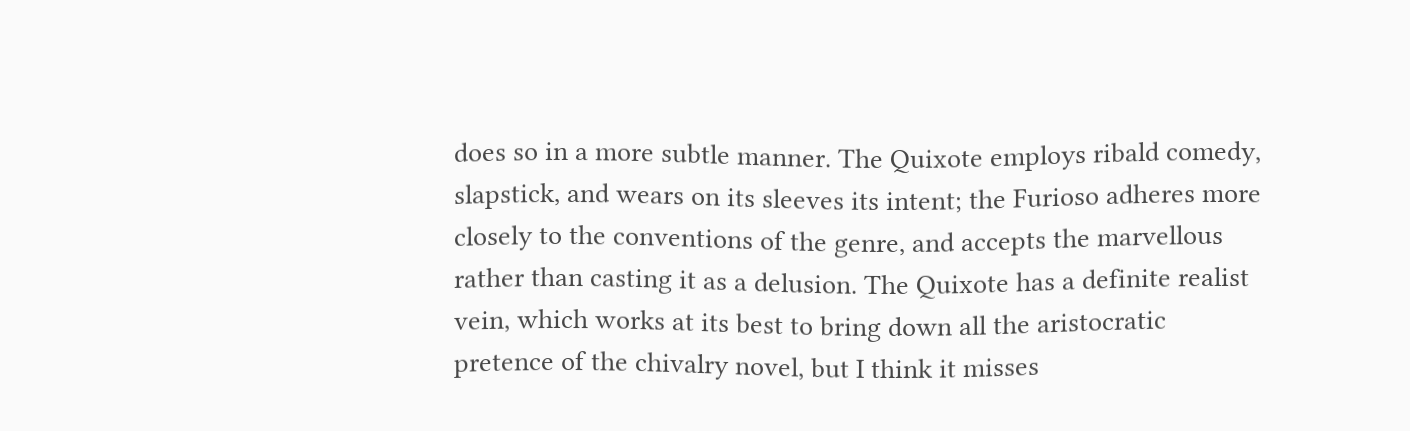does so in a more subtle manner. The Quixote employs ribald comedy, slapstick, and wears on its sleeves its intent; the Furioso adheres more closely to the conventions of the genre, and accepts the marvellous rather than casting it as a delusion. The Quixote has a definite realist vein, which works at its best to bring down all the aristocratic pretence of the chivalry novel, but I think it misses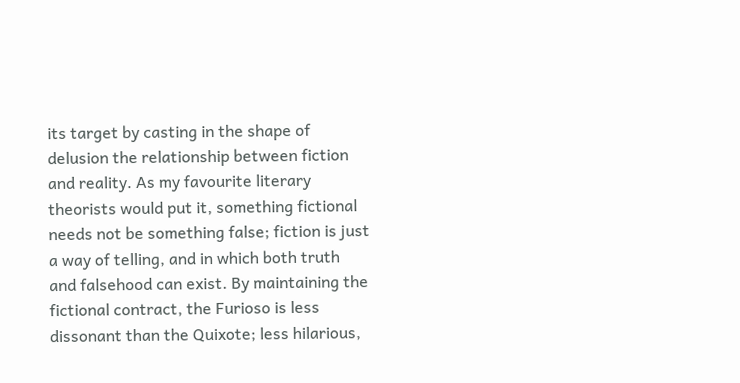its target by casting in the shape of delusion the relationship between fiction and reality. As my favourite literary theorists would put it, something fictional needs not be something false; fiction is just a way of telling, and in which both truth and falsehood can exist. By maintaining the fictional contract, the Furioso is less dissonant than the Quixote; less hilarious,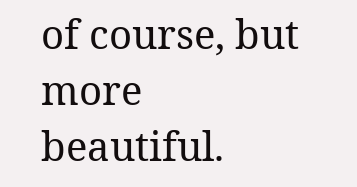of course, but more beautiful.